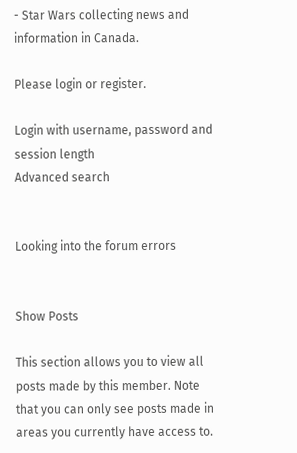- Star Wars collecting news and information in Canada.

Please login or register.

Login with username, password and session length
Advanced search


Looking into the forum errors


Show Posts

This section allows you to view all posts made by this member. Note that you can only see posts made in areas you currently have access to.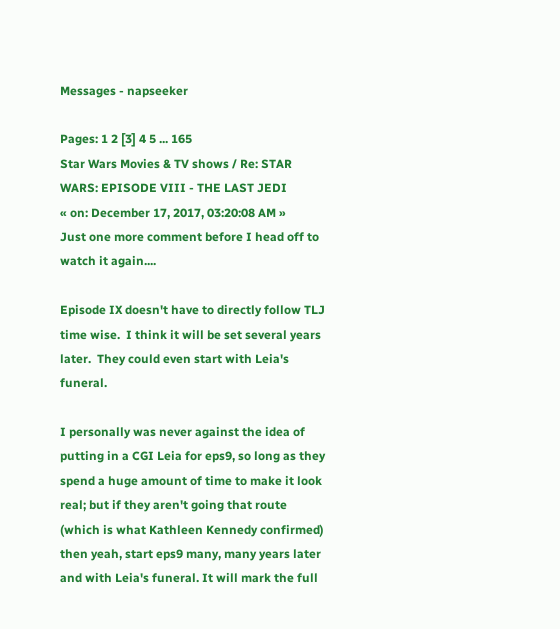Messages - napseeker

Pages: 1 2 [3] 4 5 ... 165
Star Wars Movies & TV shows / Re: STAR WARS: EPISODE VIII - THE LAST JEDI
« on: December 17, 2017, 03:20:08 AM »
Just one more comment before I head off to watch it again....

Episode IX doesn't have to directly follow TLJ time wise.  I think it will be set several years later.  They could even start with Leia's funeral.

I personally was never against the idea of putting in a CGI Leia for eps9, so long as they spend a huge amount of time to make it look real; but if they aren't going that route (which is what Kathleen Kennedy confirmed) then yeah, start eps9 many, many years later and with Leia's funeral. It will mark the full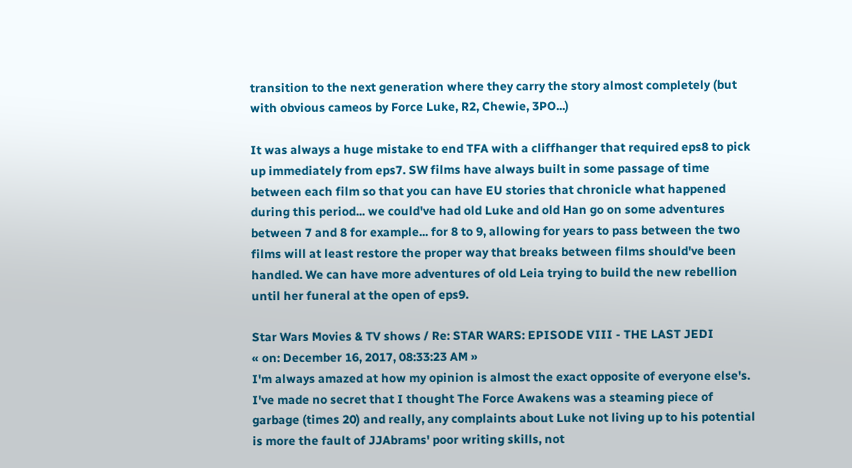transition to the next generation where they carry the story almost completely (but with obvious cameos by Force Luke, R2, Chewie, 3PO...)

It was always a huge mistake to end TFA with a cliffhanger that required eps8 to pick up immediately from eps7. SW films have always built in some passage of time between each film so that you can have EU stories that chronicle what happened during this period... we could've had old Luke and old Han go on some adventures between 7 and 8 for example... for 8 to 9, allowing for years to pass between the two films will at least restore the proper way that breaks between films should've been handled. We can have more adventures of old Leia trying to build the new rebellion until her funeral at the open of eps9.

Star Wars Movies & TV shows / Re: STAR WARS: EPISODE VIII - THE LAST JEDI
« on: December 16, 2017, 08:33:23 AM »
I'm always amazed at how my opinion is almost the exact opposite of everyone else's.  I've made no secret that I thought The Force Awakens was a steaming piece of garbage (times 20) and really, any complaints about Luke not living up to his potential is more the fault of JJAbrams' poor writing skills, not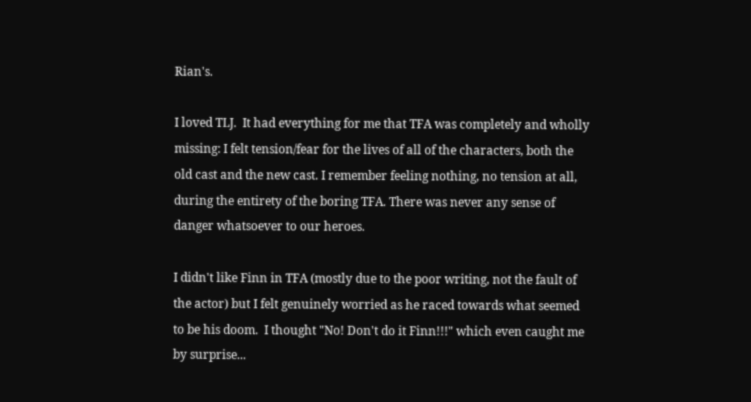Rian's.

I loved TLJ.  It had everything for me that TFA was completely and wholly missing: I felt tension/fear for the lives of all of the characters, both the old cast and the new cast. I remember feeling nothing, no tension at all, during the entirety of the boring TFA. There was never any sense of danger whatsoever to our heroes.

I didn't like Finn in TFA (mostly due to the poor writing, not the fault of the actor) but I felt genuinely worried as he raced towards what seemed to be his doom.  I thought "No! Don't do it Finn!!!" which even caught me by surprise...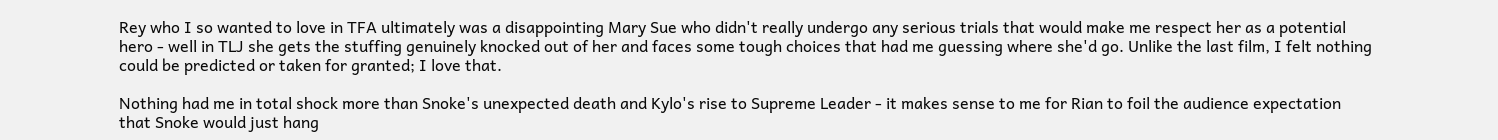Rey who I so wanted to love in TFA ultimately was a disappointing Mary Sue who didn't really undergo any serious trials that would make me respect her as a potential hero - well in TLJ she gets the stuffing genuinely knocked out of her and faces some tough choices that had me guessing where she'd go. Unlike the last film, I felt nothing could be predicted or taken for granted; I love that.

Nothing had me in total shock more than Snoke's unexpected death and Kylo's rise to Supreme Leader - it makes sense to me for Rian to foil the audience expectation that Snoke would just hang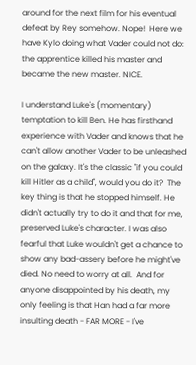around for the next film for his eventual defeat by Rey somehow. Nope!  Here we have Kylo doing what Vader could not do: the apprentice killed his master and became the new master. NICE.

I understand Luke's (momentary) temptation to kill Ben. He has firsthand experience with Vader and knows that he can't allow another Vader to be unleashed on the galaxy. It's the classic "if you could kill Hitler as a child", would you do it?  The key thing is that he stopped himself. He didn't actually try to do it and that for me, preserved Luke's character. I was also fearful that Luke wouldn't get a chance to show any bad-assery before he might've died. No need to worry at all.  And for anyone disappointed by his death, my only feeling is that Han had a far more insulting death - FAR MORE - I've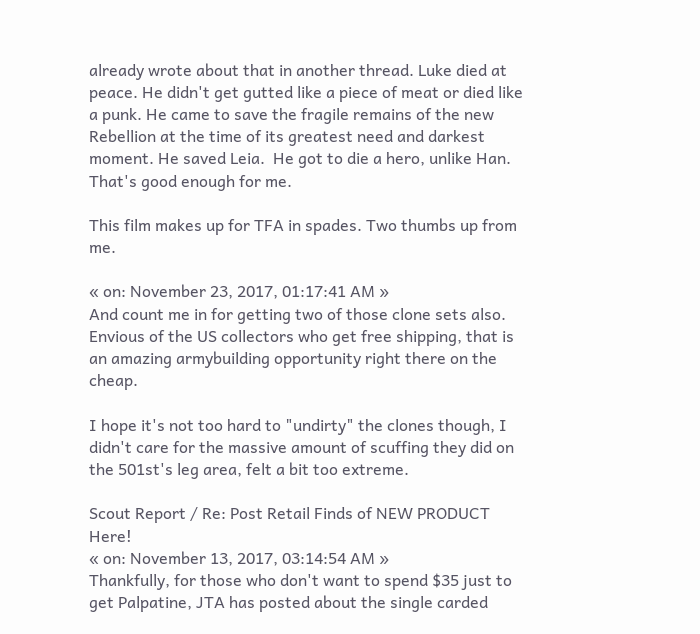already wrote about that in another thread. Luke died at peace. He didn't get gutted like a piece of meat or died like a punk. He came to save the fragile remains of the new Rebellion at the time of its greatest need and darkest moment. He saved Leia.  He got to die a hero, unlike Han. That's good enough for me.

This film makes up for TFA in spades. Two thumbs up from me.

« on: November 23, 2017, 01:17:41 AM »
And count me in for getting two of those clone sets also. Envious of the US collectors who get free shipping, that is an amazing armybuilding opportunity right there on the cheap.

I hope it's not too hard to "undirty" the clones though, I didn't care for the massive amount of scuffing they did on the 501st's leg area, felt a bit too extreme.

Scout Report / Re: Post Retail Finds of NEW PRODUCT Here!
« on: November 13, 2017, 03:14:54 AM »
Thankfully, for those who don't want to spend $35 just to get Palpatine, JTA has posted about the single carded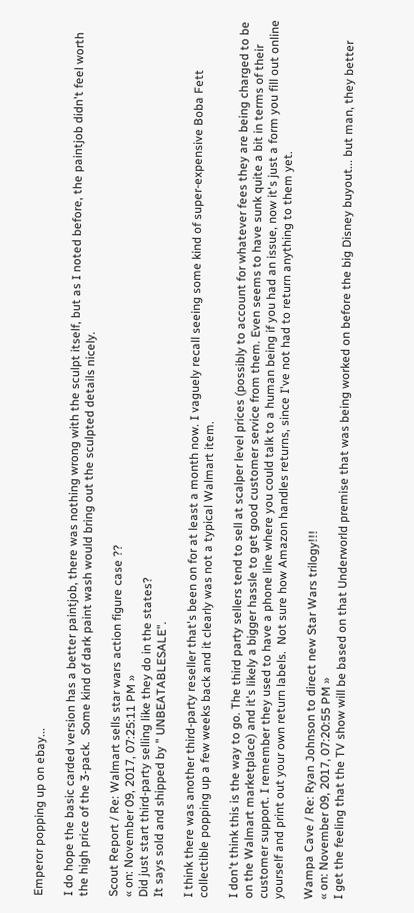Emperor popping up on ebay...

I do hope the basic carded version has a better paintjob, there was nothing wrong with the sculpt itself, but as I noted before, the paintjob didn't feel worth the high price of the 3-pack.  Some kind of dark paint wash would bring out the sculpted details nicely.

Scout Report / Re: Walmart sells star wars action figure case ??
« on: November 09, 2017, 07:25:11 PM »
Did just start third-party selling like they do in the states?
It says sold and shipped by " UNBEATABLESALE".

I think there was another third-party reseller that's been on for at least a month now. I vaguely recall seeing some kind of super-expensive Boba Fett collectible popping up a few weeks back and it clearly was not a typical Walmart item.

I don't think this is the way to go. The third party sellers tend to sell at scalper level prices (possibly to account for whatever fees they are being charged to be on the Walmart marketplace) and it's likely a bigger hassle to get good customer service from them. Even seems to have sunk quite a bit in terms of their customer support. I remember they used to have a phone line where you could talk to a human being if you had an issue, now it's just a form you fill out online yourself and print out your own return labels.  Not sure how Amazon handles returns, since I've not had to return anything to them yet.

Wampa Cave / Re: Ryan Johnson to direct new Star Wars trilogy!!!
« on: November 09, 2017, 07:20:55 PM »
I get the feeling that the TV show will be based on that Underworld premise that was being worked on before the big Disney buyout... but man, they better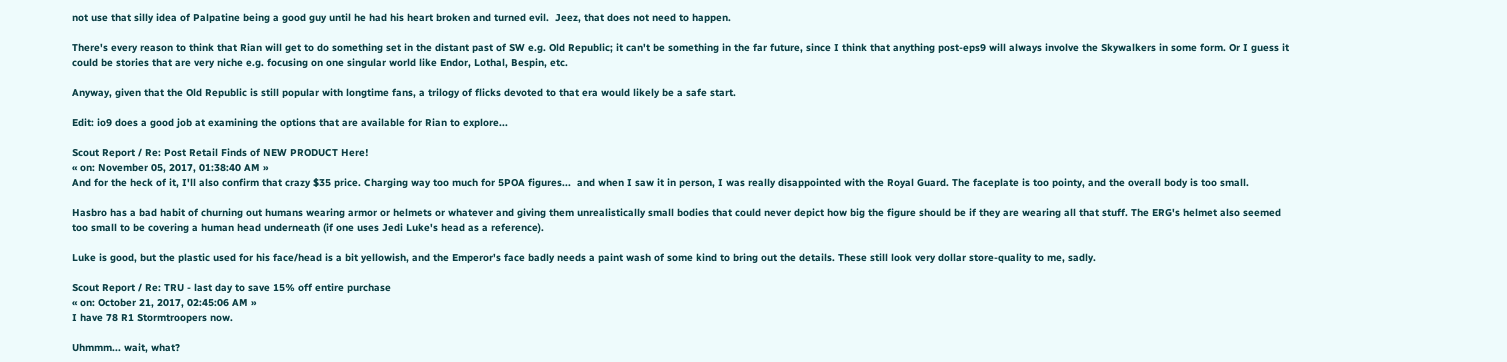not use that silly idea of Palpatine being a good guy until he had his heart broken and turned evil.  Jeez, that does not need to happen.

There's every reason to think that Rian will get to do something set in the distant past of SW e.g. Old Republic; it can't be something in the far future, since I think that anything post-eps9 will always involve the Skywalkers in some form. Or I guess it could be stories that are very niche e.g. focusing on one singular world like Endor, Lothal, Bespin, etc.

Anyway, given that the Old Republic is still popular with longtime fans, a trilogy of flicks devoted to that era would likely be a safe start.

Edit: io9 does a good job at examining the options that are available for Rian to explore...

Scout Report / Re: Post Retail Finds of NEW PRODUCT Here!
« on: November 05, 2017, 01:38:40 AM »
And for the heck of it, I'll also confirm that crazy $35 price. Charging way too much for 5POA figures...  and when I saw it in person, I was really disappointed with the Royal Guard. The faceplate is too pointy, and the overall body is too small.

Hasbro has a bad habit of churning out humans wearing armor or helmets or whatever and giving them unrealistically small bodies that could never depict how big the figure should be if they are wearing all that stuff. The ERG's helmet also seemed too small to be covering a human head underneath (if one uses Jedi Luke's head as a reference).

Luke is good, but the plastic used for his face/head is a bit yellowish, and the Emperor's face badly needs a paint wash of some kind to bring out the details. These still look very dollar store-quality to me, sadly.

Scout Report / Re: TRU - last day to save 15% off entire purchase
« on: October 21, 2017, 02:45:06 AM »
I have 78 R1 Stormtroopers now.

Uhmmm... wait, what?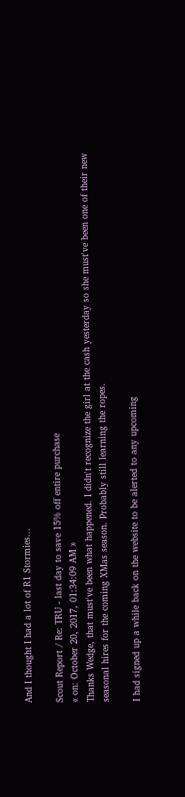And I thought I had a lot of R1 Stormies...

Scout Report / Re: TRU - last day to save 15% off entire purchase
« on: October 20, 2017, 01:34:09 AM »
Thanks Wedge, that must've been what happened. I didn't recognize the girl at the cash yesterday so she must've been one of their new seasonal hires for the coming XMas season. Probably still learning the ropes.

I had signed up a while back on the website to be alerted to any upcoming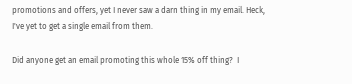promotions and offers, yet I never saw a darn thing in my email. Heck, I've yet to get a single email from them.

Did anyone get an email promoting this whole 15% off thing?  I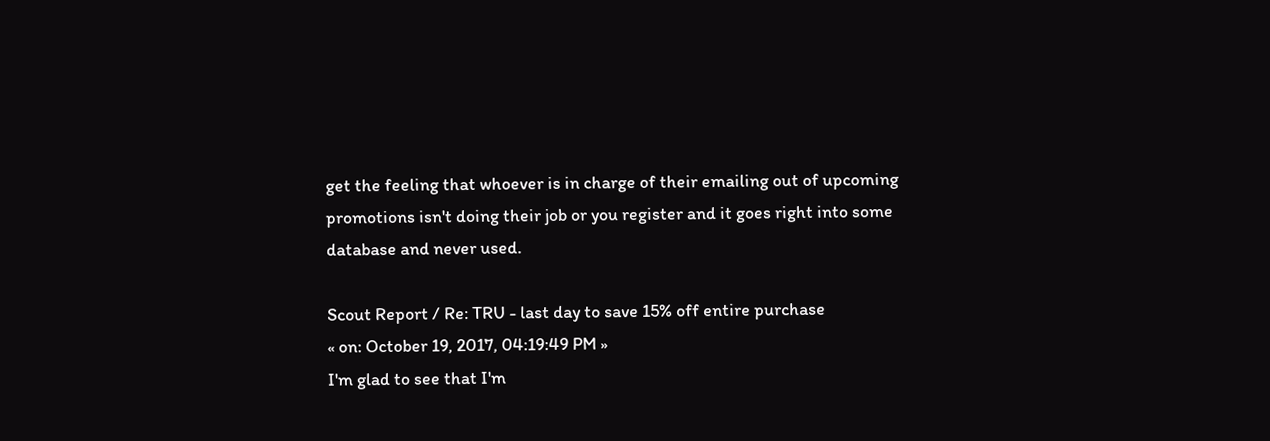get the feeling that whoever is in charge of their emailing out of upcoming promotions isn't doing their job or you register and it goes right into some database and never used.

Scout Report / Re: TRU - last day to save 15% off entire purchase
« on: October 19, 2017, 04:19:49 PM »
I'm glad to see that I'm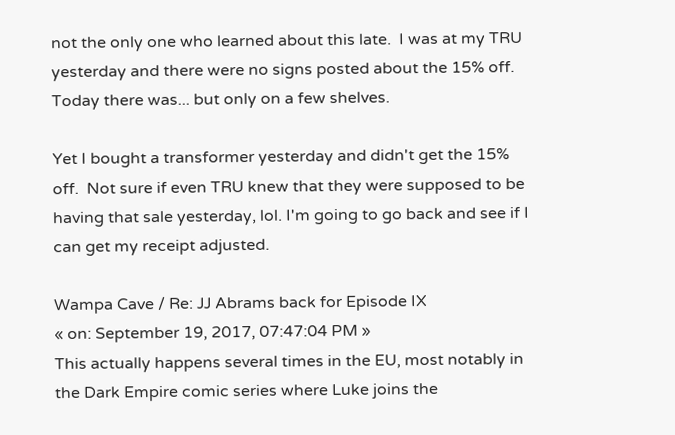not the only one who learned about this late.  I was at my TRU yesterday and there were no signs posted about the 15% off.  Today there was... but only on a few shelves.

Yet I bought a transformer yesterday and didn't get the 15% off.  Not sure if even TRU knew that they were supposed to be having that sale yesterday, lol. I'm going to go back and see if I can get my receipt adjusted.

Wampa Cave / Re: JJ Abrams back for Episode IX
« on: September 19, 2017, 07:47:04 PM »
This actually happens several times in the EU, most notably in the Dark Empire comic series where Luke joins the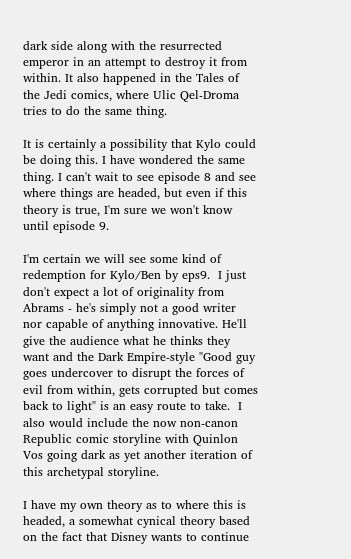dark side along with the resurrected emperor in an attempt to destroy it from within. It also happened in the Tales of the Jedi comics, where Ulic Qel-Droma tries to do the same thing.

It is certainly a possibility that Kylo could be doing this. I have wondered the same thing. I can't wait to see episode 8 and see where things are headed, but even if this theory is true, I'm sure we won't know until episode 9.

I'm certain we will see some kind of redemption for Kylo/Ben by eps9.  I just don't expect a lot of originality from Abrams - he's simply not a good writer nor capable of anything innovative. He'll give the audience what he thinks they want and the Dark Empire-style "Good guy goes undercover to disrupt the forces of evil from within, gets corrupted but comes back to light" is an easy route to take.  I also would include the now non-canon Republic comic storyline with Quinlon Vos going dark as yet another iteration of this archetypal storyline.

I have my own theory as to where this is headed, a somewhat cynical theory based on the fact that Disney wants to continue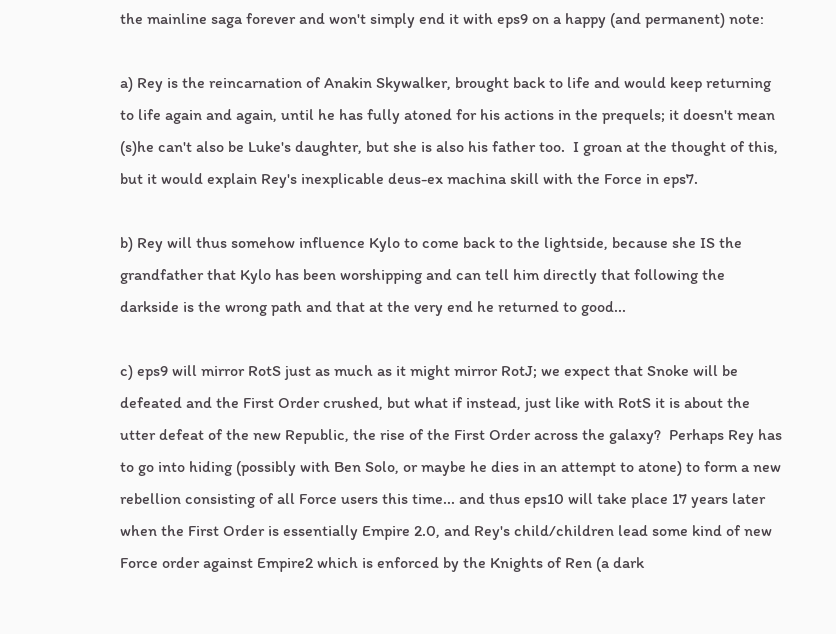the mainline saga forever and won't simply end it with eps9 on a happy (and permanent) note:

a) Rey is the reincarnation of Anakin Skywalker, brought back to life and would keep returning to life again and again, until he has fully atoned for his actions in the prequels; it doesn't mean (s)he can't also be Luke's daughter, but she is also his father too.  I groan at the thought of this, but it would explain Rey's inexplicable deus-ex machina skill with the Force in eps7.

b) Rey will thus somehow influence Kylo to come back to the lightside, because she IS the grandfather that Kylo has been worshipping and can tell him directly that following the darkside is the wrong path and that at the very end he returned to good...

c) eps9 will mirror RotS just as much as it might mirror RotJ; we expect that Snoke will be defeated and the First Order crushed, but what if instead, just like with RotS it is about the utter defeat of the new Republic, the rise of the First Order across the galaxy?  Perhaps Rey has to go into hiding (possibly with Ben Solo, or maybe he dies in an attempt to atone) to form a new rebellion consisting of all Force users this time... and thus eps10 will take place 17 years later when the First Order is essentially Empire 2.0, and Rey's child/children lead some kind of new Force order against Empire2 which is enforced by the Knights of Ren (a dark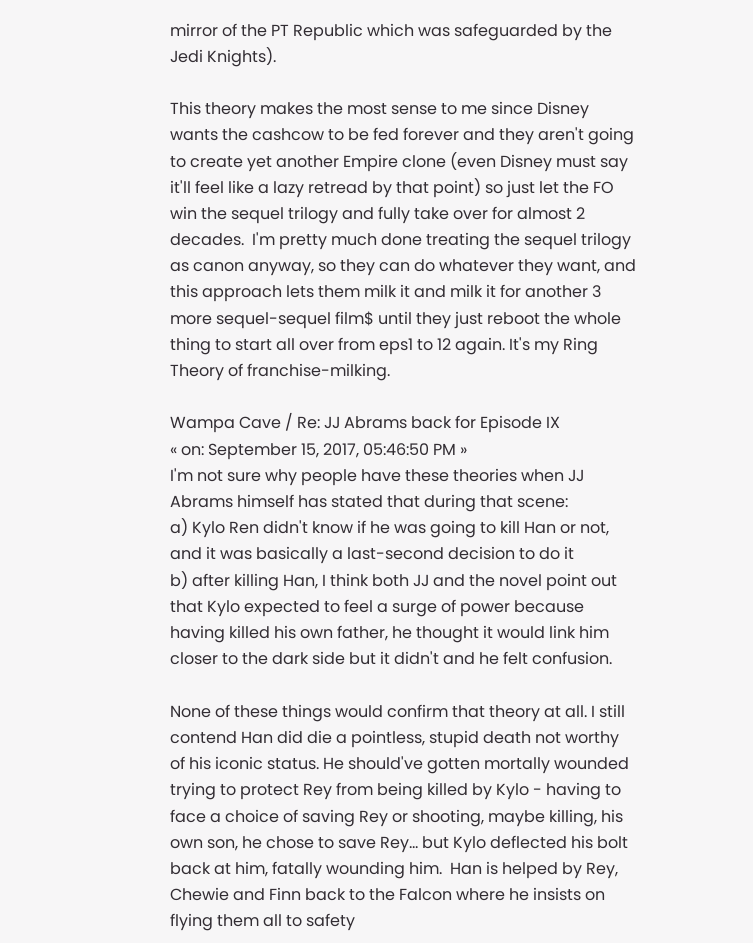mirror of the PT Republic which was safeguarded by the Jedi Knights).

This theory makes the most sense to me since Disney wants the cashcow to be fed forever and they aren't going to create yet another Empire clone (even Disney must say it'll feel like a lazy retread by that point) so just let the FO win the sequel trilogy and fully take over for almost 2 decades.  I'm pretty much done treating the sequel trilogy as canon anyway, so they can do whatever they want, and this approach lets them milk it and milk it for another 3 more sequel-sequel film$ until they just reboot the whole thing to start all over from eps1 to 12 again. It's my Ring Theory of franchise-milking.

Wampa Cave / Re: JJ Abrams back for Episode IX
« on: September 15, 2017, 05:46:50 PM »
I'm not sure why people have these theories when JJ Abrams himself has stated that during that scene:
a) Kylo Ren didn't know if he was going to kill Han or not, and it was basically a last-second decision to do it
b) after killing Han, I think both JJ and the novel point out that Kylo expected to feel a surge of power because having killed his own father, he thought it would link him closer to the dark side but it didn't and he felt confusion.

None of these things would confirm that theory at all. I still contend Han did die a pointless, stupid death not worthy of his iconic status. He should've gotten mortally wounded trying to protect Rey from being killed by Kylo - having to face a choice of saving Rey or shooting, maybe killing, his own son, he chose to save Rey... but Kylo deflected his bolt back at him, fatally wounding him.  Han is helped by Rey, Chewie and Finn back to the Falcon where he insists on flying them all to safety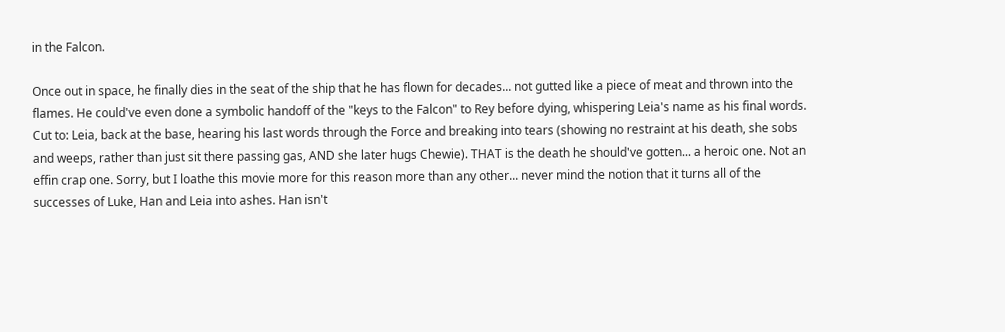in the Falcon.

Once out in space, he finally dies in the seat of the ship that he has flown for decades... not gutted like a piece of meat and thrown into the flames. He could've even done a symbolic handoff of the "keys to the Falcon" to Rey before dying, whispering Leia's name as his final words. Cut to: Leia, back at the base, hearing his last words through the Force and breaking into tears (showing no restraint at his death, she sobs and weeps, rather than just sit there passing gas, AND she later hugs Chewie). THAT is the death he should've gotten... a heroic one. Not an effin crap one. Sorry, but I loathe this movie more for this reason more than any other... never mind the notion that it turns all of the successes of Luke, Han and Leia into ashes. Han isn't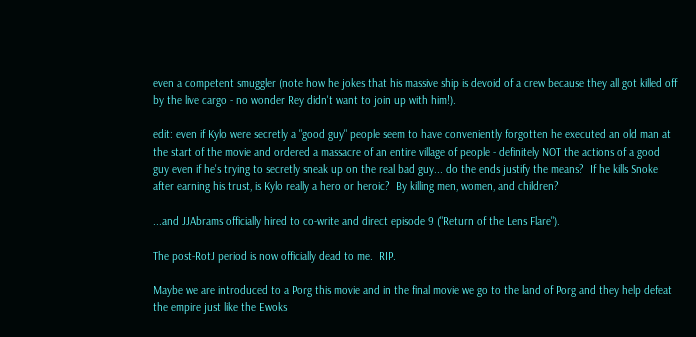even a competent smuggler (note how he jokes that his massive ship is devoid of a crew because they all got killed off by the live cargo - no wonder Rey didn't want to join up with him!).

edit: even if Kylo were secretly a "good guy" people seem to have conveniently forgotten he executed an old man at the start of the movie and ordered a massacre of an entire village of people - definitely NOT the actions of a good guy even if he's trying to secretly sneak up on the real bad guy... do the ends justify the means?  If he kills Snoke after earning his trust, is Kylo really a hero or heroic?  By killing men, women, and children?

...and JJAbrams officially hired to co-write and direct episode 9 ("Return of the Lens Flare").

The post-RotJ period is now officially dead to me.  RIP.

Maybe we are introduced to a Porg this movie and in the final movie we go to the land of Porg and they help defeat the empire just like the Ewoks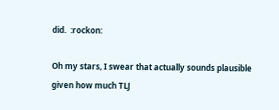did.  :rockon:

Oh my stars, I swear that actually sounds plausible given how much TLJ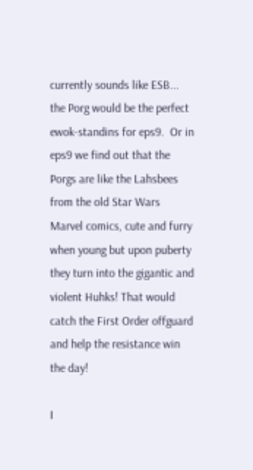currently sounds like ESB... the Porg would be the perfect ewok-standins for eps9.  Or in eps9 we find out that the Porgs are like the Lahsbees from the old Star Wars Marvel comics, cute and furry when young but upon puberty they turn into the gigantic and violent Huhks! That would catch the First Order offguard and help the resistance win the day!

I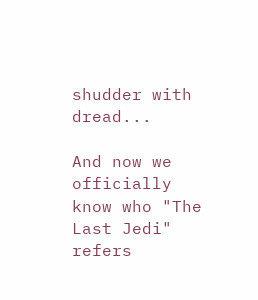shudder with dread...

And now we officially know who "The Last Jedi" refers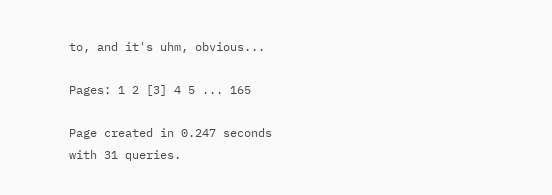to, and it's uhm, obvious...

Pages: 1 2 [3] 4 5 ... 165

Page created in 0.247 seconds with 31 queries.